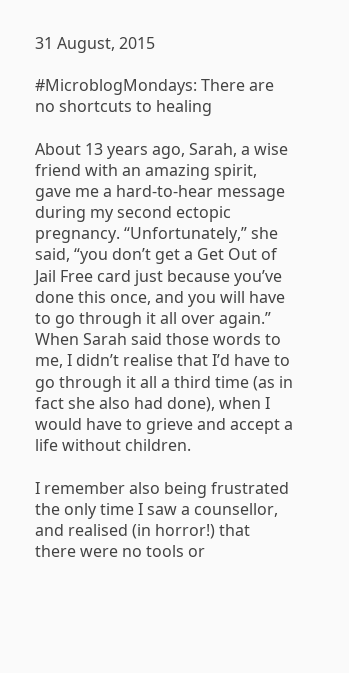31 August, 2015

#MicroblogMondays: There are no shortcuts to healing

About 13 years ago, Sarah, a wise friend with an amazing spirit, gave me a hard-to-hear message during my second ectopic pregnancy. “Unfortunately,” she said, “you don’t get a Get Out of Jail Free card just because you’ve done this once, and you will have to go through it all over again.” When Sarah said those words to me, I didn’t realise that I’d have to go through it all a third time (as in fact she also had done), when I would have to grieve and accept a life without children.

I remember also being frustrated the only time I saw a counsellor, and realised (in horror!) that there were no tools or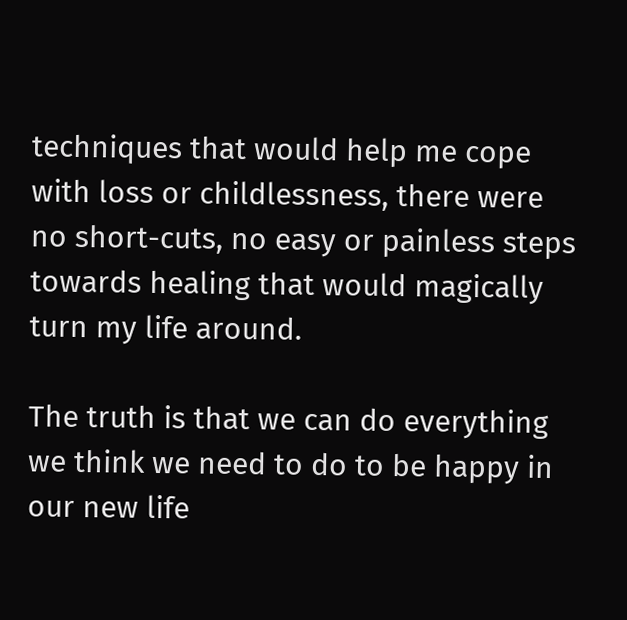techniques that would help me cope with loss or childlessness, there were no short-cuts, no easy or painless steps towards healing that would magically turn my life around.

The truth is that we can do everything we think we need to do to be happy in our new life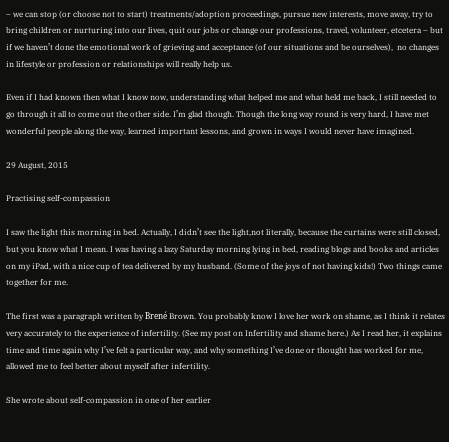– we can stop (or choose not to start) treatments/adoption proceedings, pursue new interests, move away, try to bring children or nurturing into our lives, quit our jobs or change our professions, travel, volunteer, etcetera – but if we haven’t done the emotional work of grieving and acceptance (of our situations and be ourselves),  no changes in lifestyle or profession or relationships will really help us.

Even if I had known then what I know now, understanding what helped me and what held me back, I still needed to go through it all to come out the other side. I’m glad though. Though the long way round is very hard, I have met wonderful people along the way, learned important lessons, and grown in ways I would never have imagined.

29 August, 2015

Practising self-compassion

I saw the light this morning in bed. Actually, I didn’t see the light,not literally, because the curtains were still closed, but you know what I mean. I was having a lazy Saturday morning lying in bed, reading blogs and books and articles on my iPad, with a nice cup of tea delivered by my husband. (Some of the joys of not having kids!) Two things came together for me.

The first was a paragraph written by Brené Brown. You probably know I love her work on shame, as I think it relates very accurately to the experience of infertility. (See my post on Infertility and shame here.) As I read her, it explains time and time again why I’ve felt a particular way, and why something I’ve done or thought has worked for me, allowed me to feel better about myself after infertility.

She wrote about self-compassion in one of her earlier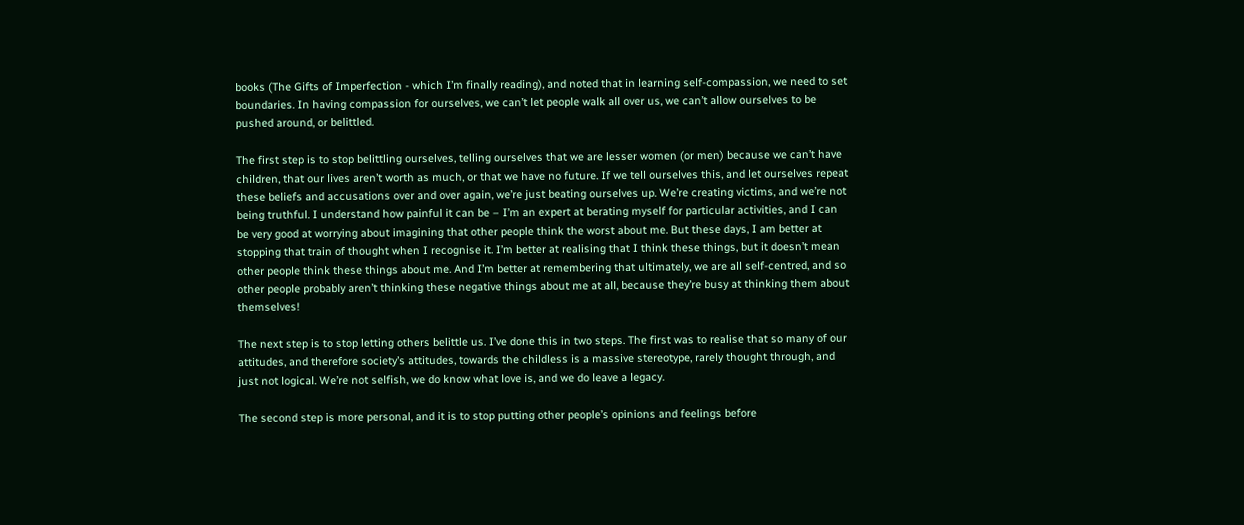books (The Gifts of Imperfection - which I’m finally reading), and noted that in learning self-compassion, we need to set boundaries. In having compassion for ourselves, we can’t let people walk all over us, we can’t allow ourselves to be pushed around, or belittled.

The first step is to stop belittling ourselves, telling ourselves that we are lesser women (or men) because we can’t have children, that our lives aren’t worth as much, or that we have no future. If we tell ourselves this, and let ourselves repeat these beliefs and accusations over and over again, we’re just beating ourselves up. We’re creating victims, and we’re not being truthful. I understand how painful it can be – I’m an expert at berating myself for particular activities, and I can be very good at worrying about imagining that other people think the worst about me. But these days, I am better at stopping that train of thought when I recognise it. I’m better at realising that I think these things, but it doesn’t mean other people think these things about me. And I’m better at remembering that ultimately, we are all self-centred, and so other people probably aren’t thinking these negative things about me at all, because they’re busy at thinking them about themselves!

The next step is to stop letting others belittle us. I’ve done this in two steps. The first was to realise that so many of our attitudes, and therefore society’s attitudes, towards the childless is a massive stereotype, rarely thought through, and just not logical. We’re not selfish, we do know what love is, and we do leave a legacy.

The second step is more personal, and it is to stop putting other people’s opinions and feelings before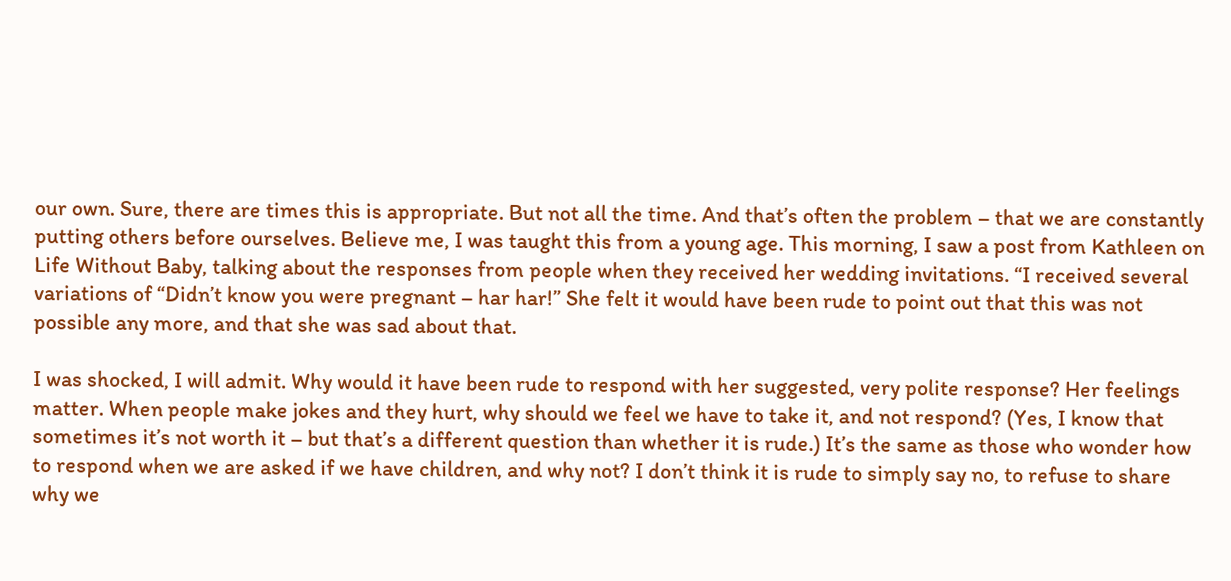our own. Sure, there are times this is appropriate. But not all the time. And that’s often the problem – that we are constantly putting others before ourselves. Believe me, I was taught this from a young age. This morning, I saw a post from Kathleen on Life Without Baby, talking about the responses from people when they received her wedding invitations. “I received several variations of “Didn’t know you were pregnant – har har!” She felt it would have been rude to point out that this was not possible any more, and that she was sad about that.

I was shocked, I will admit. Why would it have been rude to respond with her suggested, very polite response? Her feelings matter. When people make jokes and they hurt, why should we feel we have to take it, and not respond? (Yes, I know that sometimes it’s not worth it – but that’s a different question than whether it is rude.) It’s the same as those who wonder how to respond when we are asked if we have children, and why not? I don’t think it is rude to simply say no, to refuse to share why we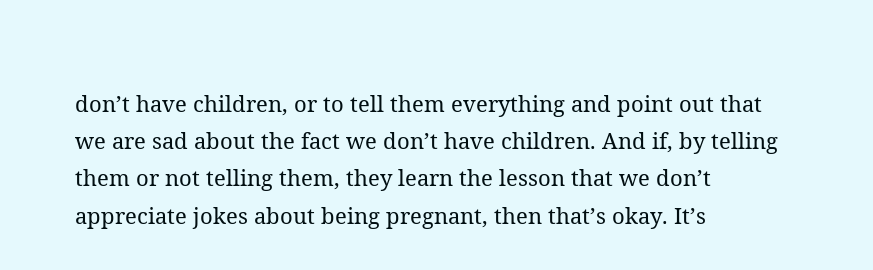don’t have children, or to tell them everything and point out that we are sad about the fact we don’t have children. And if, by telling them or not telling them, they learn the lesson that we don’t appreciate jokes about being pregnant, then that’s okay. It’s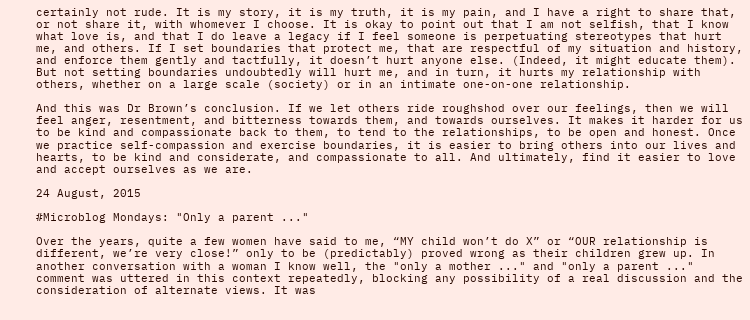certainly not rude. It is my story, it is my truth, it is my pain, and I have a right to share that, or not share it, with whomever I choose. It is okay to point out that I am not selfish, that I know what love is, and that I do leave a legacy if I feel someone is perpetuating stereotypes that hurt me, and others. If I set boundaries that protect me, that are respectful of my situation and history, and enforce them gently and tactfully, it doesn’t hurt anyone else. (Indeed, it might educate them). But not setting boundaries undoubtedly will hurt me, and in turn, it hurts my relationship with others, whether on a large scale (society) or in an intimate one-on-one relationship.

And this was Dr Brown’s conclusion. If we let others ride roughshod over our feelings, then we will feel anger, resentment, and bitterness towards them, and towards ourselves. It makes it harder for us to be kind and compassionate back to them, to tend to the relationships, to be open and honest. Once we practice self-compassion and exercise boundaries, it is easier to bring others into our lives and hearts, to be kind and considerate, and compassionate to all. And ultimately, find it easier to love and accept ourselves as we are.

24 August, 2015

#Microblog Mondays: "Only a parent ..."

Over the years, quite a few women have said to me, “MY child won’t do X” or “OUR relationship is different, we’re very close!” only to be (predictably) proved wrong as their children grew up. In another conversation with a woman I know well, the "only a mother ..." and "only a parent ..." comment was uttered in this context repeatedly, blocking any possibility of a real discussion and the consideration of alternate views. It was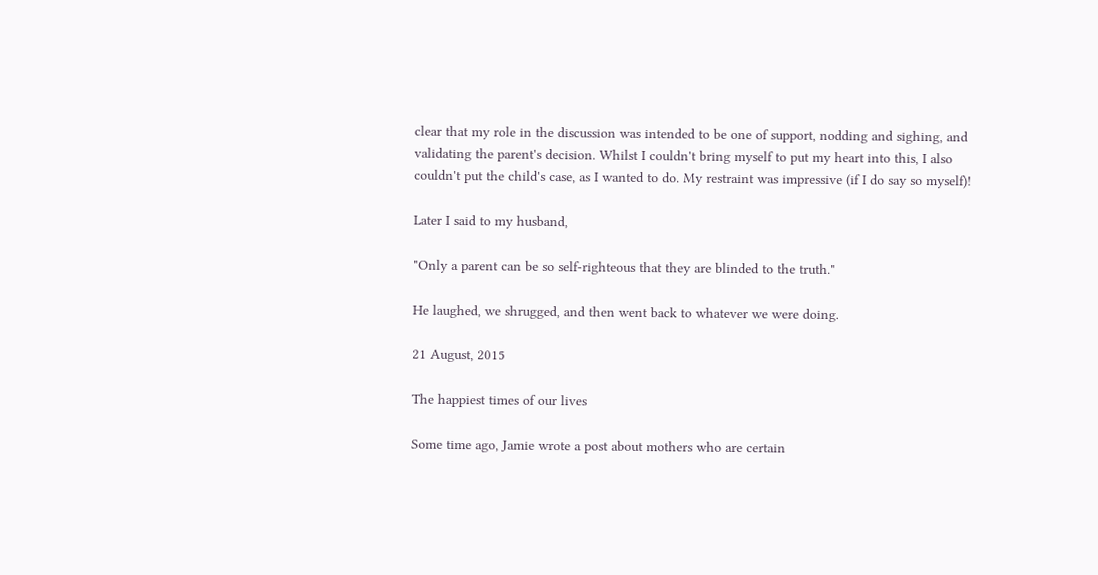clear that my role in the discussion was intended to be one of support, nodding and sighing, and validating the parent's decision. Whilst I couldn't bring myself to put my heart into this, I also couldn't put the child's case, as I wanted to do. My restraint was impressive (if I do say so myself)!

Later I said to my husband,

"Only a parent can be so self-righteous that they are blinded to the truth."

He laughed, we shrugged, and then went back to whatever we were doing.

21 August, 2015

The happiest times of our lives

Some time ago, Jamie wrote a post about mothers who are certain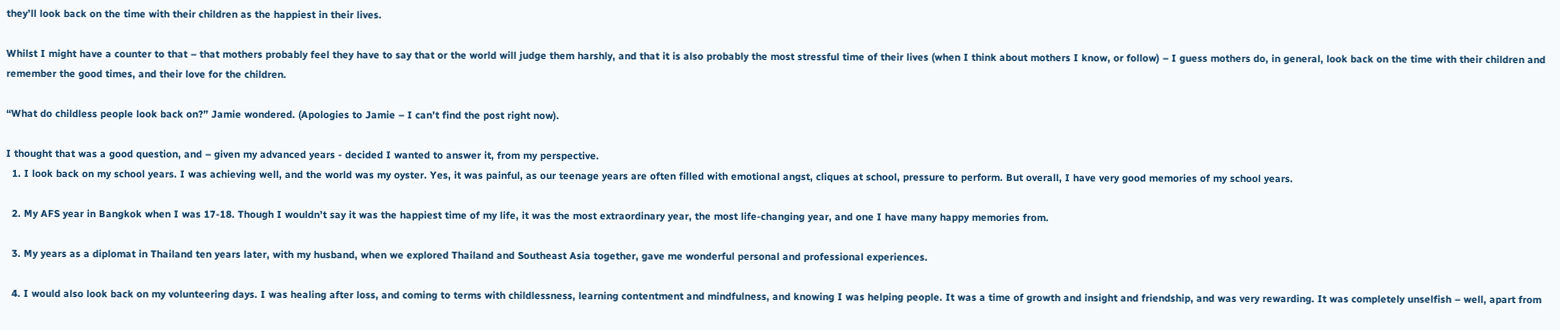they’ll look back on the time with their children as the happiest in their lives.

Whilst I might have a counter to that – that mothers probably feel they have to say that or the world will judge them harshly, and that it is also probably the most stressful time of their lives (when I think about mothers I know, or follow) – I guess mothers do, in general, look back on the time with their children and remember the good times, and their love for the children.

“What do childless people look back on?” Jamie wondered. (Apologies to Jamie – I can’t find the post right now).

I thought that was a good question, and – given my advanced years - decided I wanted to answer it, from my perspective.
  1. I look back on my school years. I was achieving well, and the world was my oyster. Yes, it was painful, as our teenage years are often filled with emotional angst, cliques at school, pressure to perform. But overall, I have very good memories of my school years.

  2. My AFS year in Bangkok when I was 17-18. Though I wouldn’t say it was the happiest time of my life, it was the most extraordinary year, the most life-changing year, and one I have many happy memories from.

  3. My years as a diplomat in Thailand ten years later, with my husband, when we explored Thailand and Southeast Asia together, gave me wonderful personal and professional experiences.

  4. I would also look back on my volunteering days. I was healing after loss, and coming to terms with childlessness, learning contentment and mindfulness, and knowing I was helping people. It was a time of growth and insight and friendship, and was very rewarding. It was completely unselfish – well, apart from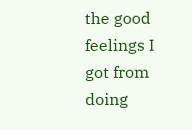the good feelings I got from doing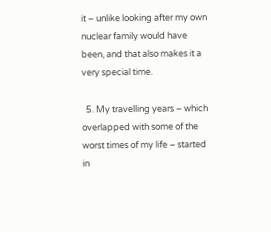it – unlike looking after my own nuclear family would have been, and that also makes it a very special time.

  5. My travelling years – which overlapped with some of the worst times of my life – started in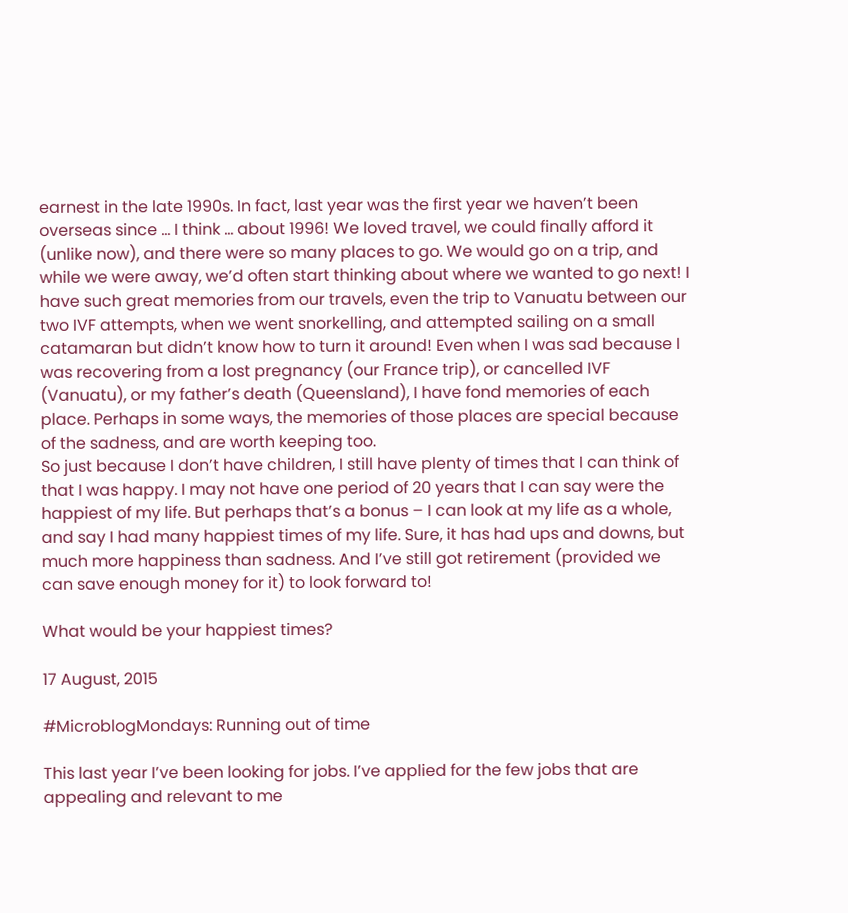earnest in the late 1990s. In fact, last year was the first year we haven’t been overseas since … I think … about 1996! We loved travel, we could finally afford it (unlike now), and there were so many places to go. We would go on a trip, and while we were away, we’d often start thinking about where we wanted to go next! I have such great memories from our travels, even the trip to Vanuatu between our two IVF attempts, when we went snorkelling, and attempted sailing on a small catamaran but didn’t know how to turn it around! Even when I was sad because I was recovering from a lost pregnancy (our France trip), or cancelled IVF (Vanuatu), or my father’s death (Queensland), I have fond memories of each place. Perhaps in some ways, the memories of those places are special because of the sadness, and are worth keeping too.
So just because I don’t have children, I still have plenty of times that I can think of that I was happy. I may not have one period of 20 years that I can say were the happiest of my life. But perhaps that’s a bonus – I can look at my life as a whole, and say I had many happiest times of my life. Sure, it has had ups and downs, but much more happiness than sadness. And I’ve still got retirement (provided we can save enough money for it) to look forward to!

What would be your happiest times?

17 August, 2015

#MicroblogMondays: Running out of time

This last year I’ve been looking for jobs. I’ve applied for the few jobs that are appealing and relevant to me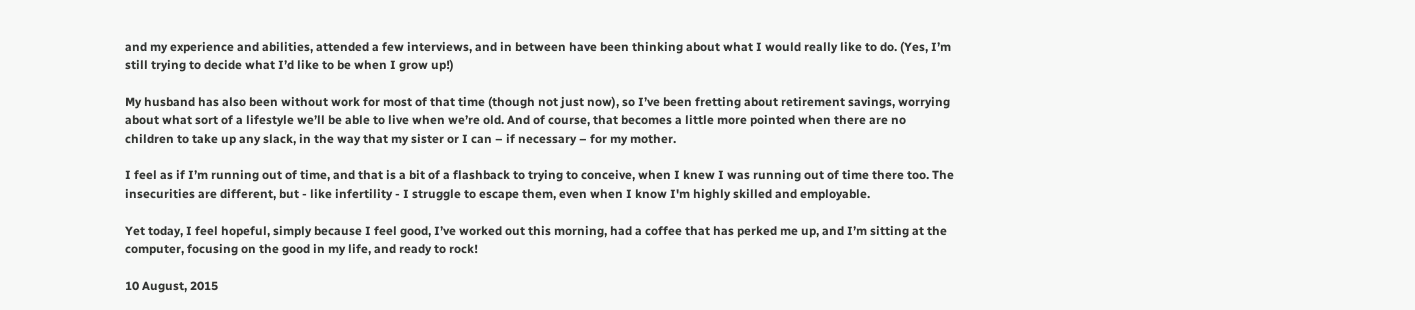and my experience and abilities, attended a few interviews, and in between have been thinking about what I would really like to do. (Yes, I’m still trying to decide what I’d like to be when I grow up!)

My husband has also been without work for most of that time (though not just now), so I’ve been fretting about retirement savings, worrying about what sort of a lifestyle we’ll be able to live when we’re old. And of course, that becomes a little more pointed when there are no children to take up any slack, in the way that my sister or I can – if necessary – for my mother.

I feel as if I’m running out of time, and that is a bit of a flashback to trying to conceive, when I knew I was running out of time there too. The insecurities are different, but - like infertility - I struggle to escape them, even when I know I'm highly skilled and employable.

Yet today, I feel hopeful, simply because I feel good, I’ve worked out this morning, had a coffee that has perked me up, and I’m sitting at the computer, focusing on the good in my life, and ready to rock!

10 August, 2015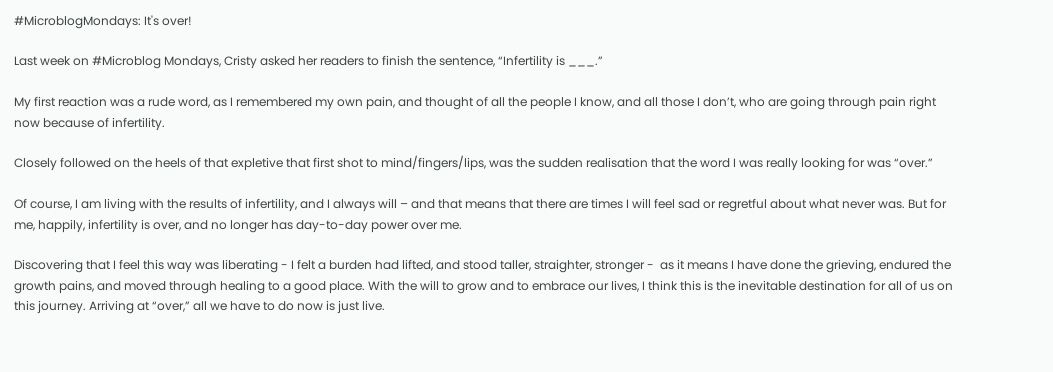#MicroblogMondays: It's over!

Last week on #Microblog Mondays, Cristy asked her readers to finish the sentence, “Infertility is ___.”

My first reaction was a rude word, as I remembered my own pain, and thought of all the people I know, and all those I don’t, who are going through pain right now because of infertility.

Closely followed on the heels of that expletive that first shot to mind/fingers/lips, was the sudden realisation that the word I was really looking for was “over.”

Of course, I am living with the results of infertility, and I always will – and that means that there are times I will feel sad or regretful about what never was. But for me, happily, infertility is over, and no longer has day-to-day power over me.

Discovering that I feel this way was liberating - I felt a burden had lifted, and stood taller, straighter, stronger -  as it means I have done the grieving, endured the growth pains, and moved through healing to a good place. With the will to grow and to embrace our lives, I think this is the inevitable destination for all of us on this journey. Arriving at “over,” all we have to do now is just live.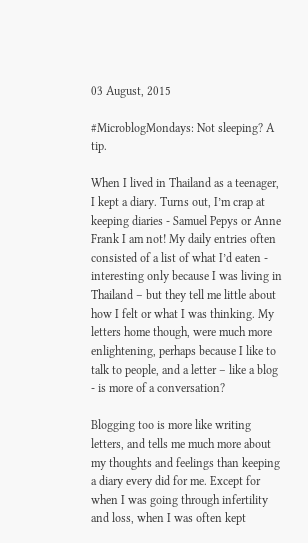03 August, 2015

#MicroblogMondays: Not sleeping? A tip.

When I lived in Thailand as a teenager, I kept a diary. Turns out, I’m crap at keeping diaries - Samuel Pepys or Anne Frank I am not! My daily entries often consisted of a list of what I’d eaten - interesting only because I was living in Thailand – but they tell me little about how I felt or what I was thinking. My letters home though, were much more enlightening, perhaps because I like to talk to people, and a letter – like a blog - is more of a conversation?

Blogging too is more like writing letters, and tells me much more about my thoughts and feelings than keeping a diary every did for me. Except for when I was going through infertility and loss, when I was often kept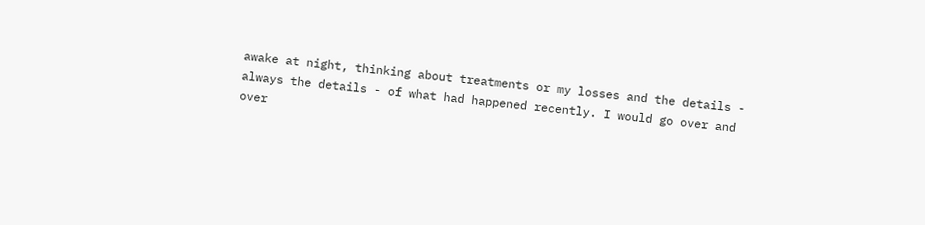awake at night, thinking about treatments or my losses and the details - always the details - of what had happened recently. I would go over and over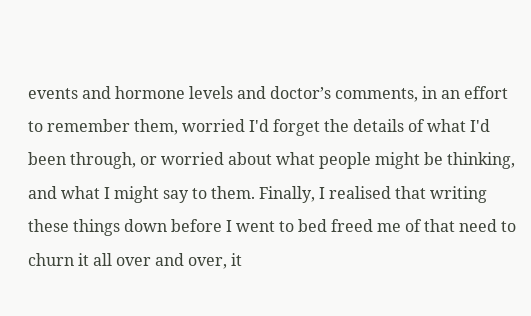events and hormone levels and doctor’s comments, in an effort to remember them, worried I'd forget the details of what I'd been through, or worried about what people might be thinking, and what I might say to them. Finally, I realised that writing these things down before I went to bed freed me of that need to churn it all over and over, it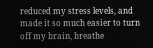reduced my stress levels, and made it so much easier to turn off my brain, breathe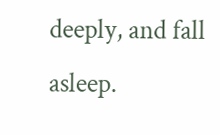deeply, and fall asleep.